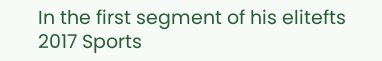In the first segment of his elitefts 2017 Sports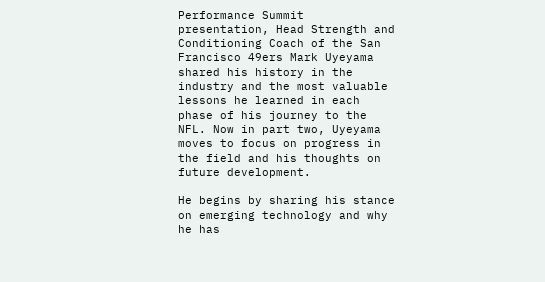Performance Summit presentation, Head Strength and Conditioning Coach of the San Francisco 49ers Mark Uyeyama shared his history in the industry and the most valuable lessons he learned in each phase of his journey to the NFL. Now in part two, Uyeyama moves to focus on progress in the field and his thoughts on future development.

He begins by sharing his stance on emerging technology and why he has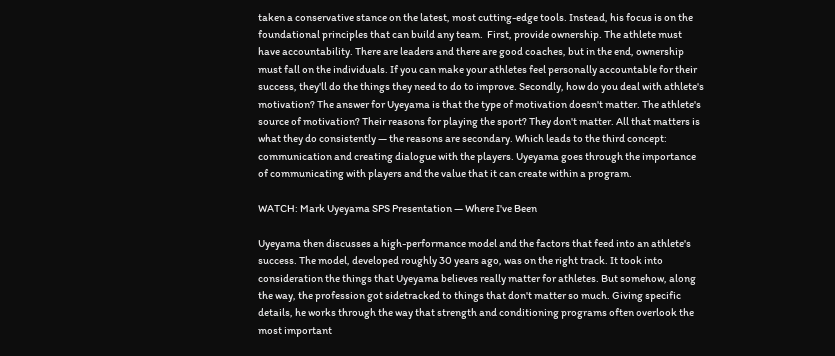taken a conservative stance on the latest, most cutting-edge tools. Instead, his focus is on the foundational principles that can build any team.  First, provide ownership. The athlete must have accountability. There are leaders and there are good coaches, but in the end, ownership must fall on the individuals. If you can make your athletes feel personally accountable for their success, they'll do the things they need to do to improve. Secondly, how do you deal with athlete's motivation? The answer for Uyeyama is that the type of motivation doesn't matter. The athlete's source of motivation? Their reasons for playing the sport? They don't matter. All that matters is what they do consistently — the reasons are secondary. Which leads to the third concept: communication and creating dialogue with the players. Uyeyama goes through the importance of communicating with players and the value that it can create within a program.

WATCH: Mark Uyeyama SPS Presentation — Where I've Been

Uyeyama then discusses a high-performance model and the factors that feed into an athlete's success. The model, developed roughly 30 years ago, was on the right track. It took into consideration the things that Uyeyama believes really matter for athletes. But somehow, along the way, the profession got sidetracked to things that don't matter so much. Giving specific details, he works through the way that strength and conditioning programs often overlook the most important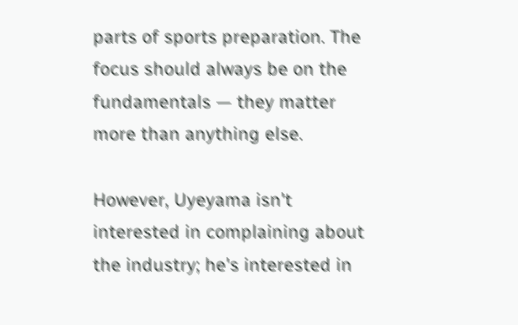parts of sports preparation. The focus should always be on the fundamentals — they matter more than anything else.

However, Uyeyama isn't interested in complaining about the industry; he's interested in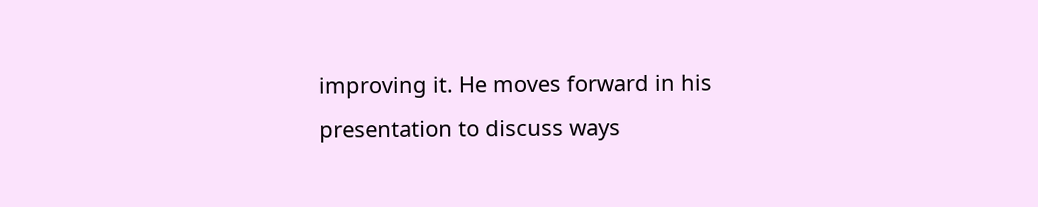improving it. He moves forward in his presentation to discuss ways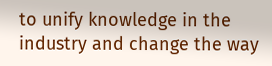to unify knowledge in the industry and change the way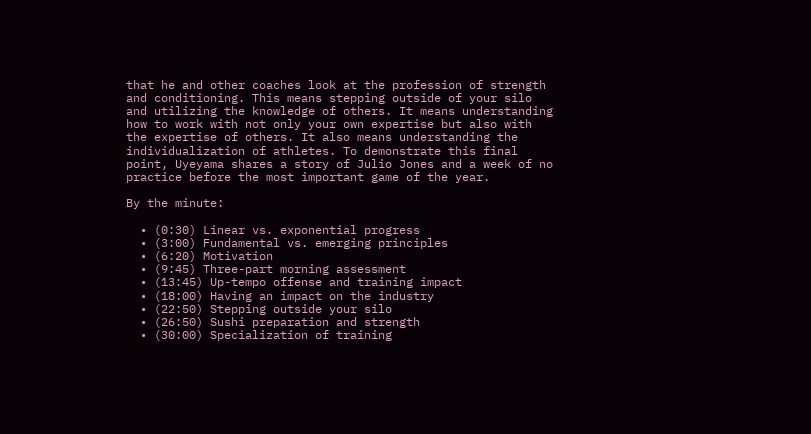that he and other coaches look at the profession of strength and conditioning. This means stepping outside of your silo and utilizing the knowledge of others. It means understanding how to work with not only your own expertise but also with the expertise of others. It also means understanding the individualization of athletes. To demonstrate this final point, Uyeyama shares a story of Julio Jones and a week of no practice before the most important game of the year.

By the minute:

  • (0:30) Linear vs. exponential progress
  • (3:00) Fundamental vs. emerging principles
  • (6:20) Motivation
  • (9:45) Three-part morning assessment
  • (13:45) Up-tempo offense and training impact
  • (18:00) Having an impact on the industry
  • (22:50) Stepping outside your silo
  • (26:50) Sushi preparation and strength
  • (30:00) Specialization of training